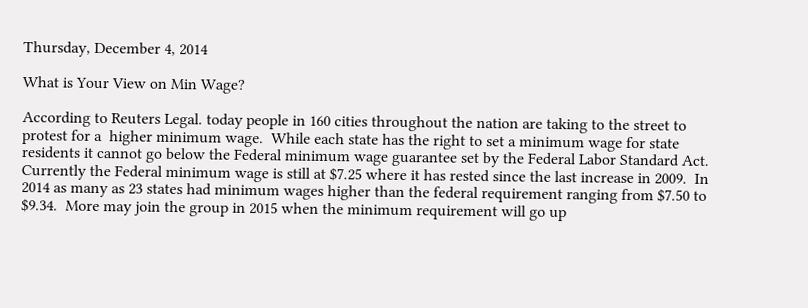Thursday, December 4, 2014

What is Your View on Min Wage?

According to Reuters Legal. today people in 160 cities throughout the nation are taking to the street to protest for a  higher minimum wage.  While each state has the right to set a minimum wage for state residents it cannot go below the Federal minimum wage guarantee set by the Federal Labor Standard Act.  Currently the Federal minimum wage is still at $7.25 where it has rested since the last increase in 2009.  In 2014 as many as 23 states had minimum wages higher than the federal requirement ranging from $7.50 to $9.34.  More may join the group in 2015 when the minimum requirement will go up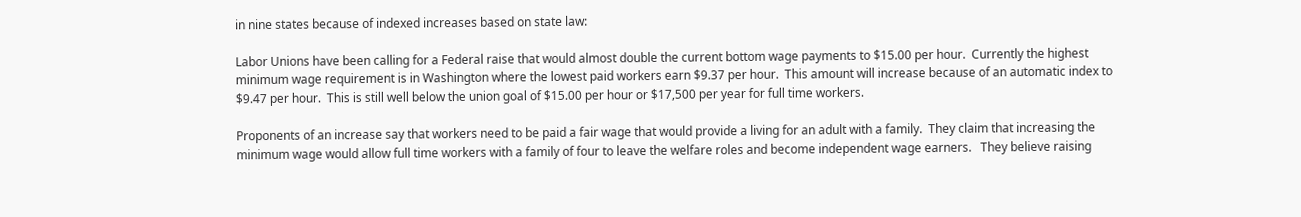in nine states because of indexed increases based on state law:

Labor Unions have been calling for a Federal raise that would almost double the current bottom wage payments to $15.00 per hour.  Currently the highest minimum wage requirement is in Washington where the lowest paid workers earn $9.37 per hour.  This amount will increase because of an automatic index to $9.47 per hour.  This is still well below the union goal of $15.00 per hour or $17,500 per year for full time workers.

Proponents of an increase say that workers need to be paid a fair wage that would provide a living for an adult with a family.  They claim that increasing the minimum wage would allow full time workers with a family of four to leave the welfare roles and become independent wage earners.   They believe raising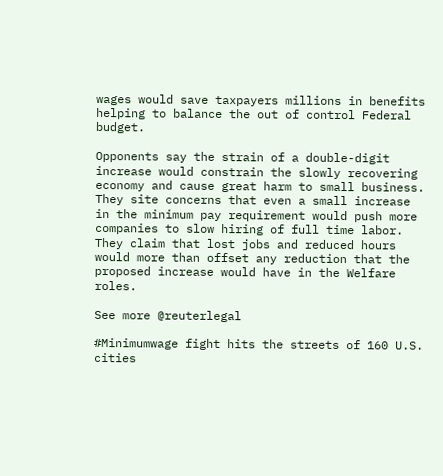wages would save taxpayers millions in benefits helping to balance the out of control Federal budget.

Opponents say the strain of a double-digit increase would constrain the slowly recovering economy and cause great harm to small business.  They site concerns that even a small increase in the minimum pay requirement would push more companies to slow hiring of full time labor.  They claim that lost jobs and reduced hours would more than offset any reduction that the proposed increase would have in the Welfare roles.

See more @reuterlegal

#Minimumwage fight hits the streets of 160 U.S. cities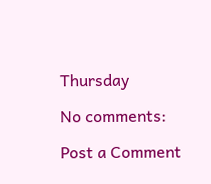Thursday

No comments:

Post a Comment